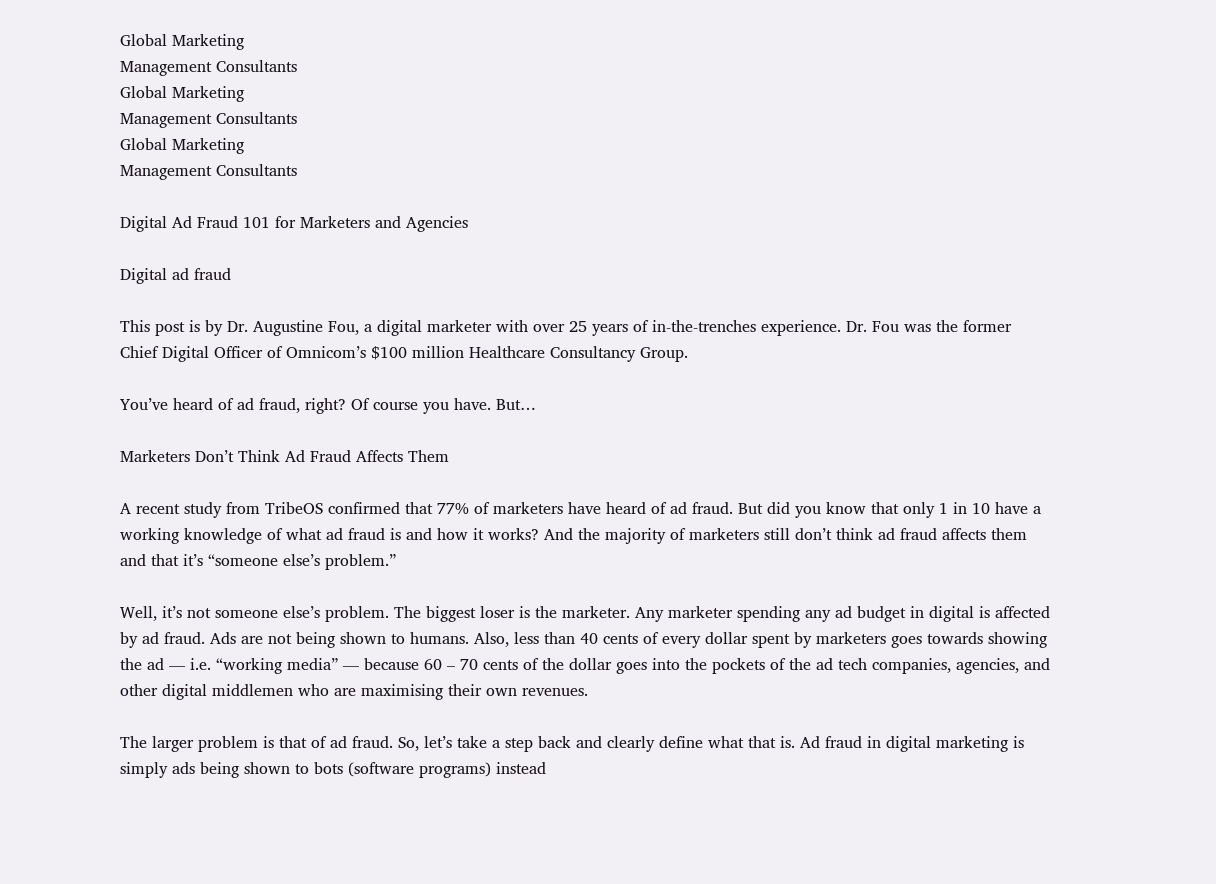Global Marketing
Management Consultants
Global Marketing
Management Consultants
Global Marketing
Management Consultants

Digital Ad Fraud 101 for Marketers and Agencies

Digital ad fraud

This post is by Dr. Augustine Fou, a digital marketer with over 25 years of in-the-trenches experience. Dr. Fou was the former Chief Digital Officer of Omnicom’s $100 million Healthcare Consultancy Group.

You’ve heard of ad fraud, right? Of course you have. But…

Marketers Don’t Think Ad Fraud Affects Them

A recent study from TribeOS confirmed that 77% of marketers have heard of ad fraud. But did you know that only 1 in 10 have a working knowledge of what ad fraud is and how it works? And the majority of marketers still don’t think ad fraud affects them and that it’s “someone else’s problem.”

Well, it’s not someone else’s problem. The biggest loser is the marketer. Any marketer spending any ad budget in digital is affected by ad fraud. Ads are not being shown to humans. Also, less than 40 cents of every dollar spent by marketers goes towards showing the ad — i.e. “working media” — because 60 – 70 cents of the dollar goes into the pockets of the ad tech companies, agencies, and other digital middlemen who are maximising their own revenues.

The larger problem is that of ad fraud. So, let’s take a step back and clearly define what that is. Ad fraud in digital marketing is simply ads being shown to bots (software programs) instead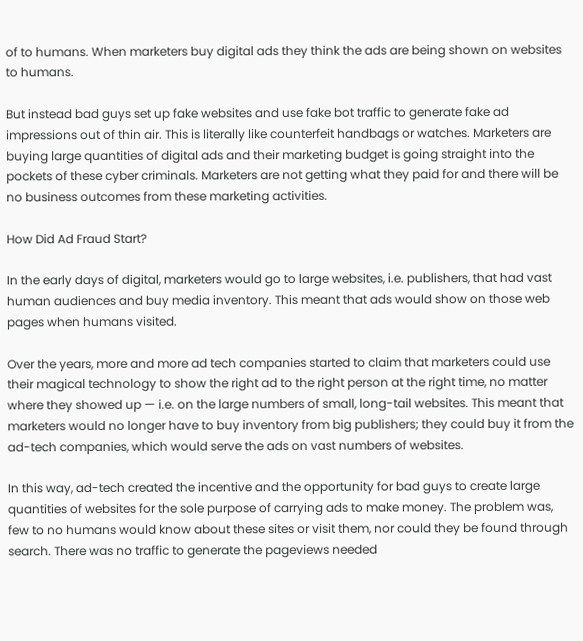of to humans. When marketers buy digital ads they think the ads are being shown on websites to humans.

But instead bad guys set up fake websites and use fake bot traffic to generate fake ad impressions out of thin air. This is literally like counterfeit handbags or watches. Marketers are buying large quantities of digital ads and their marketing budget is going straight into the pockets of these cyber criminals. Marketers are not getting what they paid for and there will be no business outcomes from these marketing activities.

How Did Ad Fraud Start?

In the early days of digital, marketers would go to large websites, i.e. publishers, that had vast human audiences and buy media inventory. This meant that ads would show on those web pages when humans visited.

Over the years, more and more ad tech companies started to claim that marketers could use their magical technology to show the right ad to the right person at the right time, no matter where they showed up — i.e. on the large numbers of small, long-tail websites. This meant that marketers would no longer have to buy inventory from big publishers; they could buy it from the ad-tech companies, which would serve the ads on vast numbers of websites.

In this way, ad-tech created the incentive and the opportunity for bad guys to create large quantities of websites for the sole purpose of carrying ads to make money. The problem was, few to no humans would know about these sites or visit them, nor could they be found through search. There was no traffic to generate the pageviews needed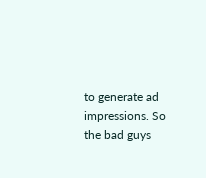to generate ad impressions. So the bad guys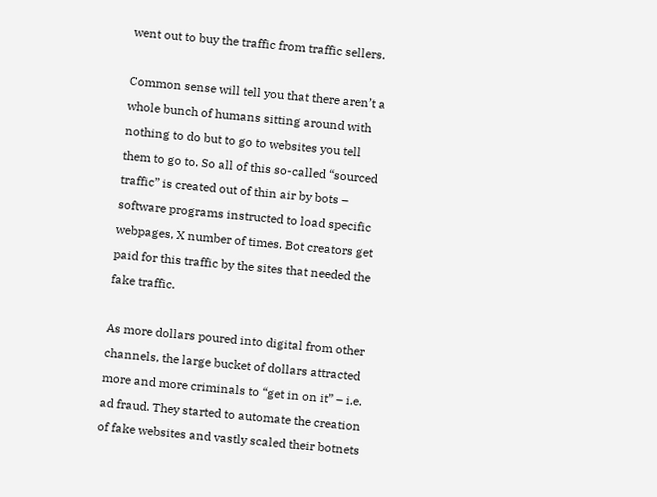went out to buy the traffic from traffic sellers.

Common sense will tell you that there aren’t a whole bunch of humans sitting around with nothing to do but to go to websites you tell them to go to. So all of this so-called “sourced traffic” is created out of thin air by bots – software programs instructed to load specific webpages, X number of times. Bot creators get paid for this traffic by the sites that needed the fake traffic.

As more dollars poured into digital from other channels, the large bucket of dollars attracted more and more criminals to “get in on it” – i.e. ad fraud. They started to automate the creation of fake websites and vastly scaled their botnets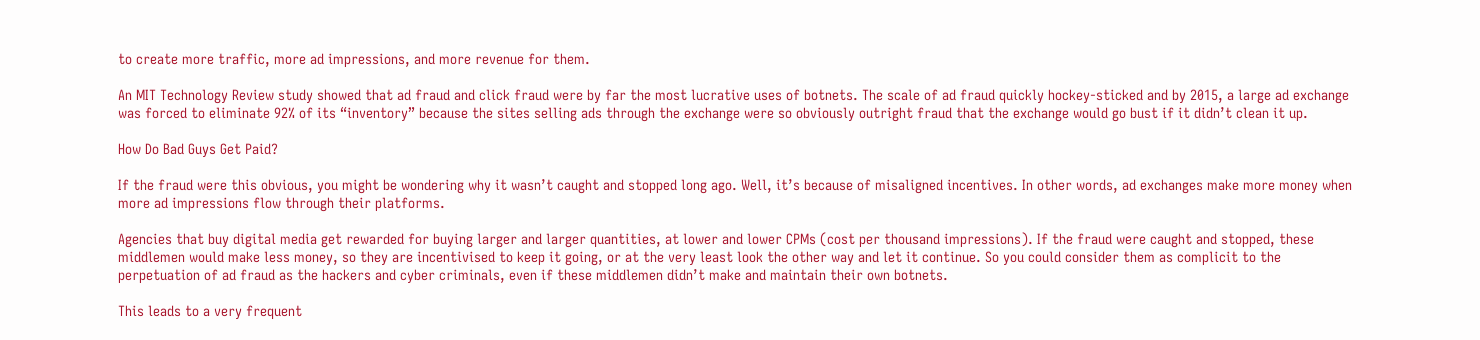to create more traffic, more ad impressions, and more revenue for them.

An MIT Technology Review study showed that ad fraud and click fraud were by far the most lucrative uses of botnets. The scale of ad fraud quickly hockey-sticked and by 2015, a large ad exchange was forced to eliminate 92% of its “inventory” because the sites selling ads through the exchange were so obviously outright fraud that the exchange would go bust if it didn’t clean it up.

How Do Bad Guys Get Paid?

If the fraud were this obvious, you might be wondering why it wasn’t caught and stopped long ago. Well, it’s because of misaligned incentives. In other words, ad exchanges make more money when more ad impressions flow through their platforms.

Agencies that buy digital media get rewarded for buying larger and larger quantities, at lower and lower CPMs (cost per thousand impressions). If the fraud were caught and stopped, these middlemen would make less money, so they are incentivised to keep it going, or at the very least look the other way and let it continue. So you could consider them as complicit to the perpetuation of ad fraud as the hackers and cyber criminals, even if these middlemen didn’t make and maintain their own botnets.

This leads to a very frequent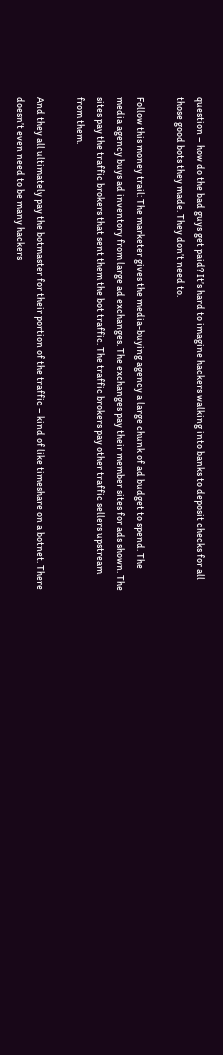question – how do the bad guys get paid? It’s hard to imagine hackers walking into banks to deposit checks for all those good bots they made. They don’t need to.

Follow this money trail: The marketer gives the media-buying agency a large chunk of ad budget to spend. The media agency buys ad inventory from large ad exchanges. The exchanges pay their member sites for ads shown. The sites pay the traffic brokers that sent them the bot traffic. The traffic brokers pay other traffic sellers upstream from them.

And they all ultimately pay the botmaster for their portion of the traffic – kind of like timeshare on a botnet. There doesn’t even need to be many hackers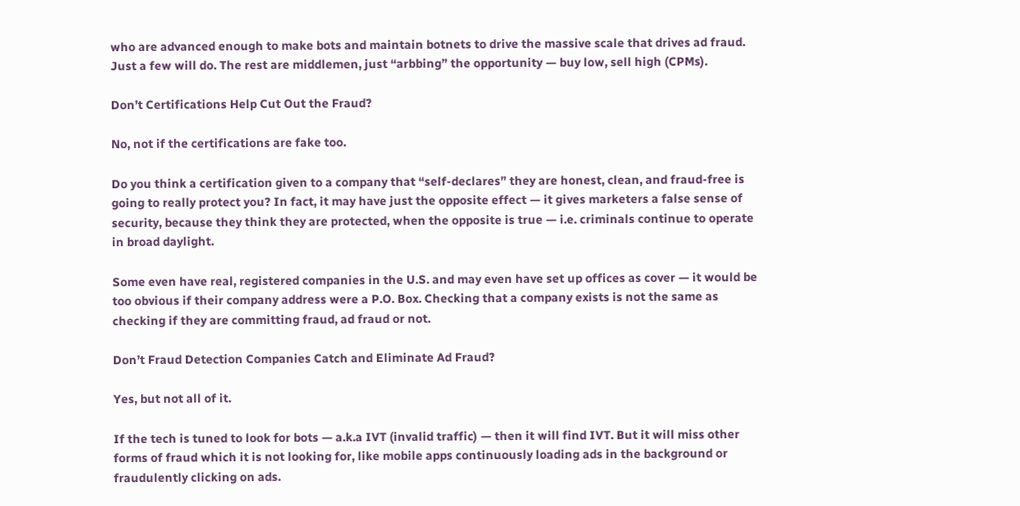who are advanced enough to make bots and maintain botnets to drive the massive scale that drives ad fraud. Just a few will do. The rest are middlemen, just “arbbing” the opportunity — buy low, sell high (CPMs).

Don’t Certifications Help Cut Out the Fraud?

No, not if the certifications are fake too.

Do you think a certification given to a company that “self-declares” they are honest, clean, and fraud-free is going to really protect you? In fact, it may have just the opposite effect — it gives marketers a false sense of security, because they think they are protected, when the opposite is true — i.e. criminals continue to operate in broad daylight.

Some even have real, registered companies in the U.S. and may even have set up offices as cover — it would be too obvious if their company address were a P.O. Box. Checking that a company exists is not the same as checking if they are committing fraud, ad fraud or not.

Don’t Fraud Detection Companies Catch and Eliminate Ad Fraud?

Yes, but not all of it.

If the tech is tuned to look for bots — a.k.a IVT (invalid traffic) — then it will find IVT. But it will miss other forms of fraud which it is not looking for, like mobile apps continuously loading ads in the background or fraudulently clicking on ads.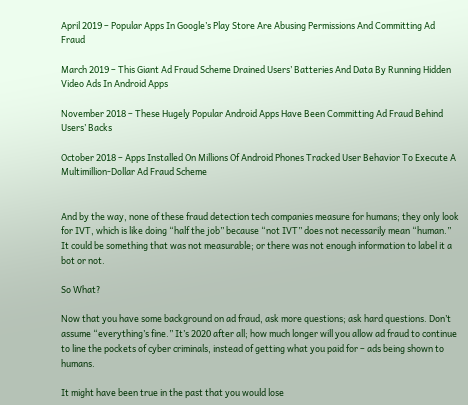April 2019 – Popular Apps In Google’s Play Store Are Abusing Permissions And Committing Ad Fraud

March 2019 – This Giant Ad Fraud Scheme Drained Users’ Batteries And Data By Running Hidden Video Ads In Android Apps

November 2018 – These Hugely Popular Android Apps Have Been Committing Ad Fraud Behind Users’ Backs

October 2018 – Apps Installed On Millions Of Android Phones Tracked User Behavior To Execute A Multimillion-Dollar Ad Fraud Scheme


And by the way, none of these fraud detection tech companies measure for humans; they only look for IVT, which is like doing “half the job” because “not IVT” does not necessarily mean “human.” It could be something that was not measurable; or there was not enough information to label it a bot or not.

So What?

Now that you have some background on ad fraud, ask more questions; ask hard questions. Don’t assume “everything’s fine.” It’s 2020 after all; how much longer will you allow ad fraud to continue to line the pockets of cyber criminals, instead of getting what you paid for – ads being shown to humans.

It might have been true in the past that you would lose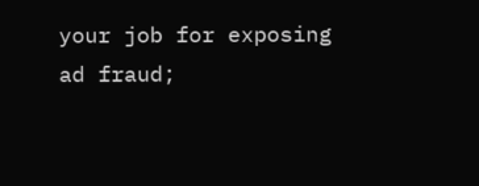your job for exposing ad fraud;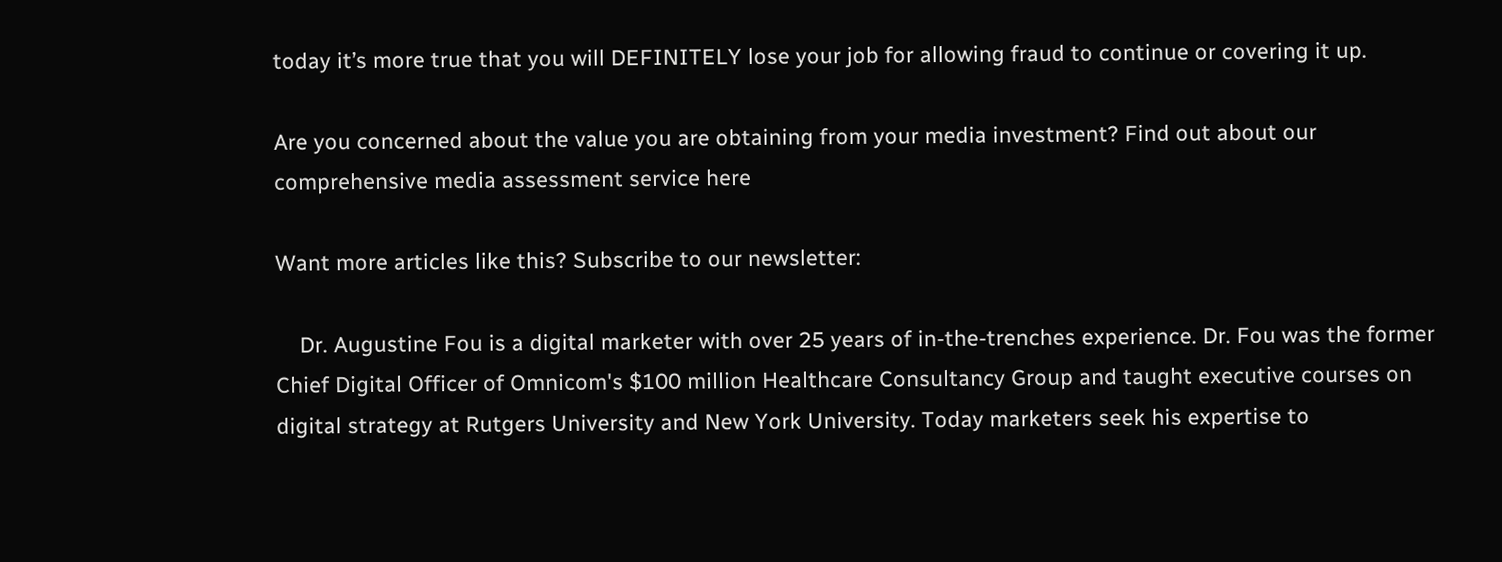today it’s more true that you will DEFINITELY lose your job for allowing fraud to continue or covering it up.

Are you concerned about the value you are obtaining from your media investment? Find out about our comprehensive media assessment service here

Want more articles like this? Subscribe to our newsletter:

    Dr. Augustine Fou is a digital marketer with over 25 years of in-the-trenches experience. Dr. Fou was the former Chief Digital Officer of Omnicom's $100 million Healthcare Consultancy Group and taught executive courses on digital strategy at Rutgers University and New York University. Today marketers seek his expertise to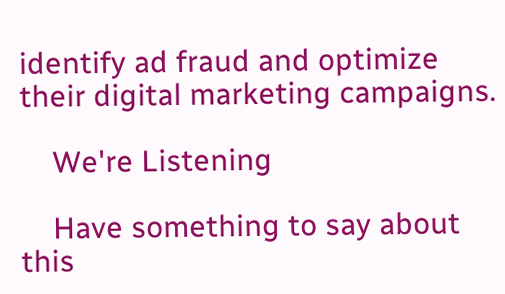identify ad fraud and optimize their digital marketing campaigns.

    We're Listening

    Have something to say about this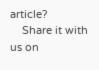article?
    Share it with us on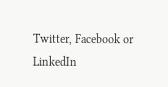Twitter, Facebook or LinkedIn